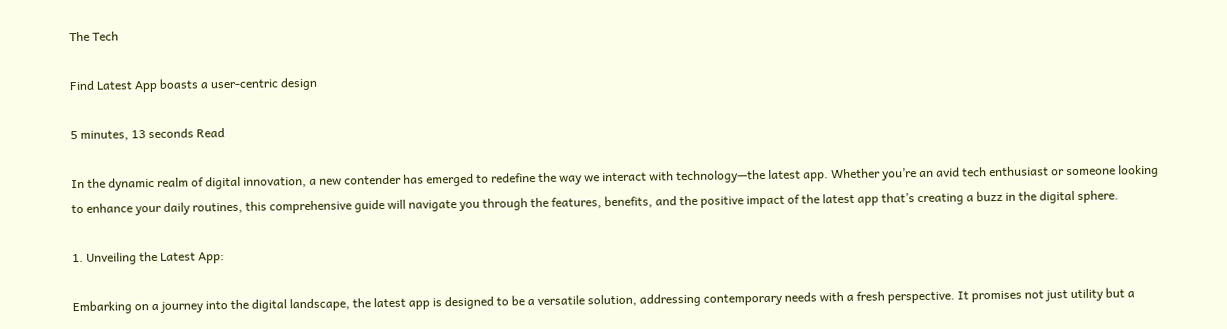The Tech

Find Latest App boasts a user-centric design

5 minutes, 13 seconds Read

In the dynamic realm of digital innovation, a new contender has emerged to redefine the way we interact with technology—the latest app. Whether you’re an avid tech enthusiast or someone looking to enhance your daily routines, this comprehensive guide will navigate you through the features, benefits, and the positive impact of the latest app that’s creating a buzz in the digital sphere.

1. Unveiling the Latest App:

Embarking on a journey into the digital landscape, the latest app is designed to be a versatile solution, addressing contemporary needs with a fresh perspective. It promises not just utility but a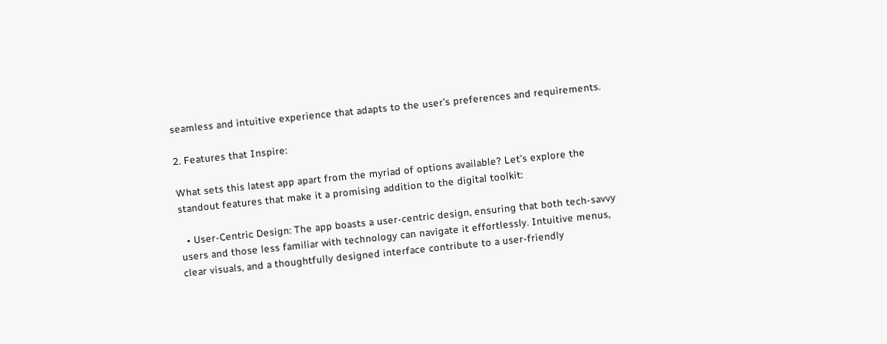seamless and intuitive experience that adapts to the user’s preferences and requirements.

2. Features that Inspire:

What sets this latest app apart from the myriad of options available? Let’s explore the standout features that make it a promising addition to the digital toolkit:

  • User-Centric Design: The app boasts a user-centric design, ensuring that both tech-savvy users and those less familiar with technology can navigate it effortlessly. Intuitive menus, clear visuals, and a thoughtfully designed interface contribute to a user-friendly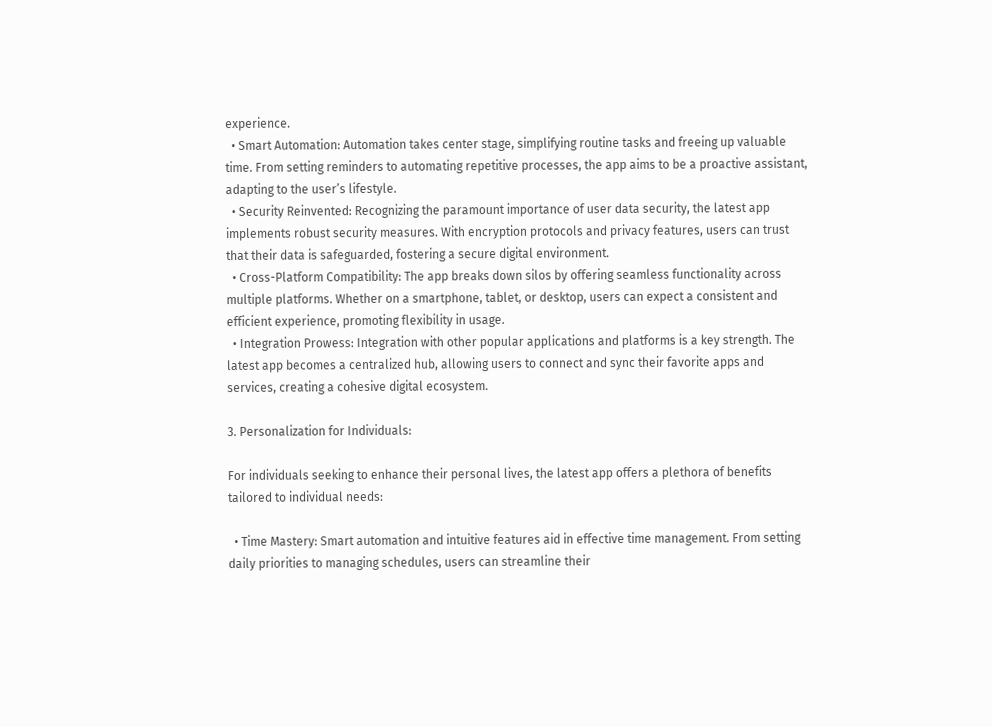experience.
  • Smart Automation: Automation takes center stage, simplifying routine tasks and freeing up valuable time. From setting reminders to automating repetitive processes, the app aims to be a proactive assistant, adapting to the user’s lifestyle.
  • Security Reinvented: Recognizing the paramount importance of user data security, the latest app implements robust security measures. With encryption protocols and privacy features, users can trust that their data is safeguarded, fostering a secure digital environment.
  • Cross-Platform Compatibility: The app breaks down silos by offering seamless functionality across multiple platforms. Whether on a smartphone, tablet, or desktop, users can expect a consistent and efficient experience, promoting flexibility in usage.
  • Integration Prowess: Integration with other popular applications and platforms is a key strength. The latest app becomes a centralized hub, allowing users to connect and sync their favorite apps and services, creating a cohesive digital ecosystem.

3. Personalization for Individuals:

For individuals seeking to enhance their personal lives, the latest app offers a plethora of benefits tailored to individual needs:

  • Time Mastery: Smart automation and intuitive features aid in effective time management. From setting daily priorities to managing schedules, users can streamline their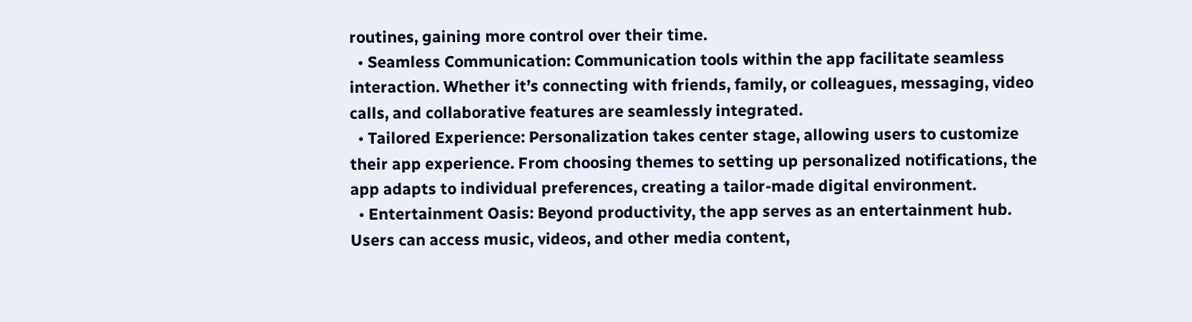routines, gaining more control over their time.
  • Seamless Communication: Communication tools within the app facilitate seamless interaction. Whether it’s connecting with friends, family, or colleagues, messaging, video calls, and collaborative features are seamlessly integrated.
  • Tailored Experience: Personalization takes center stage, allowing users to customize their app experience. From choosing themes to setting up personalized notifications, the app adapts to individual preferences, creating a tailor-made digital environment.
  • Entertainment Oasis: Beyond productivity, the app serves as an entertainment hub. Users can access music, videos, and other media content,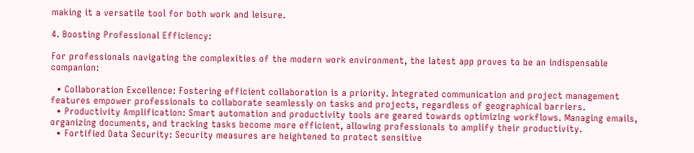making it a versatile tool for both work and leisure.

4. Boosting Professional Efficiency:

For professionals navigating the complexities of the modern work environment, the latest app proves to be an indispensable companion:

  • Collaboration Excellence: Fostering efficient collaboration is a priority. Integrated communication and project management features empower professionals to collaborate seamlessly on tasks and projects, regardless of geographical barriers.
  • Productivity Amplification: Smart automation and productivity tools are geared towards optimizing workflows. Managing emails, organizing documents, and tracking tasks become more efficient, allowing professionals to amplify their productivity.
  • Fortified Data Security: Security measures are heightened to protect sensitive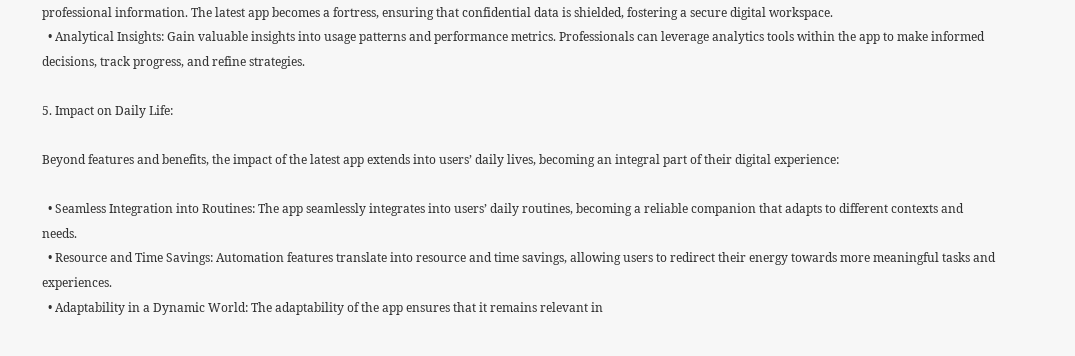professional information. The latest app becomes a fortress, ensuring that confidential data is shielded, fostering a secure digital workspace.
  • Analytical Insights: Gain valuable insights into usage patterns and performance metrics. Professionals can leverage analytics tools within the app to make informed decisions, track progress, and refine strategies.

5. Impact on Daily Life:

Beyond features and benefits, the impact of the latest app extends into users’ daily lives, becoming an integral part of their digital experience:

  • Seamless Integration into Routines: The app seamlessly integrates into users’ daily routines, becoming a reliable companion that adapts to different contexts and needs.
  • Resource and Time Savings: Automation features translate into resource and time savings, allowing users to redirect their energy towards more meaningful tasks and experiences.
  • Adaptability in a Dynamic World: The adaptability of the app ensures that it remains relevant in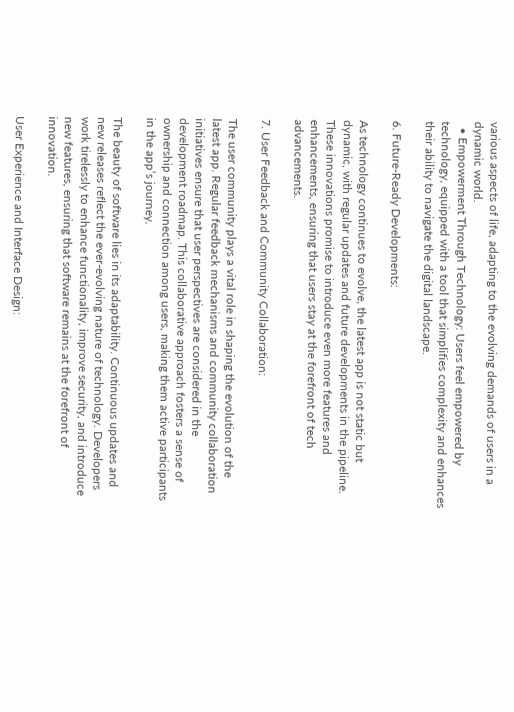various aspects of life, adapting to the evolving demands of users in a dynamic world.
  • Empowerment Through Technology: Users feel empowered by technology, equipped with a tool that simplifies complexity and enhances their ability to navigate the digital landscape.

6. Future-Ready Developments:

As technology continues to evolve, the latest app is not static but dynamic, with regular updates and future developments in the pipeline. These innovations promise to introduce even more features and enhancements, ensuring that users stay at the forefront of tech advancements.

7. User Feedback and Community Collaboration:

The user community plays a vital role in shaping the evolution of the latest app. Regular feedback mechanisms and community collaboration initiatives ensure that user perspectives are considered in the development roadmap. This collaborative approach fosters a sense of ownership and connection among users, making them active participants in the app’s journey.

The beauty of software lies in its adaptability. Continuous updates and new releases reflect the ever-evolving nature of technology. Developers work tirelessly to enhance functionality, improve security, and introduce new features, ensuring that software remains at the forefront of innovation.

User Experience and Interface Design: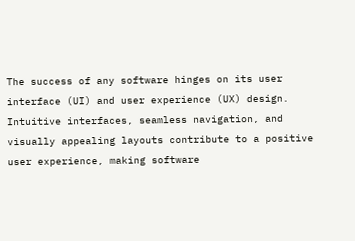The success of any software hinges on its user interface (UI) and user experience (UX) design. Intuitive interfaces, seamless navigation, and visually appealing layouts contribute to a positive user experience, making software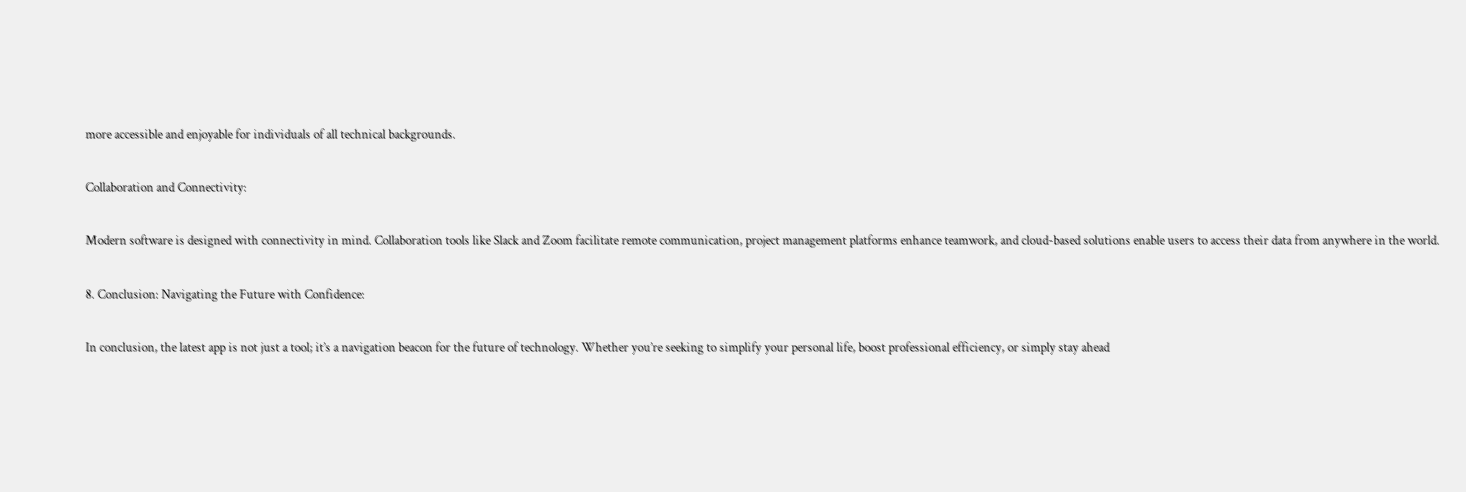more accessible and enjoyable for individuals of all technical backgrounds.

Collaboration and Connectivity:

Modern software is designed with connectivity in mind. Collaboration tools like Slack and Zoom facilitate remote communication, project management platforms enhance teamwork, and cloud-based solutions enable users to access their data from anywhere in the world.

8. Conclusion: Navigating the Future with Confidence:

In conclusion, the latest app is not just a tool; it’s a navigation beacon for the future of technology. Whether you’re seeking to simplify your personal life, boost professional efficiency, or simply stay ahead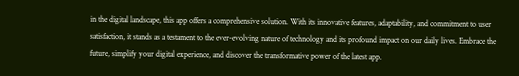in the digital landscape, this app offers a comprehensive solution. With its innovative features, adaptability, and commitment to user satisfaction, it stands as a testament to the ever-evolving nature of technology and its profound impact on our daily lives. Embrace the future, simplify your digital experience, and discover the transformative power of the latest app.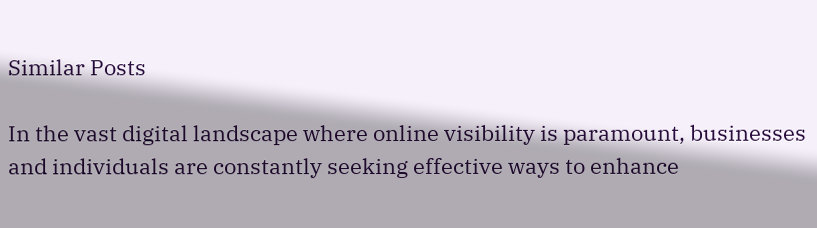Similar Posts

In the vast digital landscape where online visibility is paramount, businesses and individuals are constantly seeking effective ways to enhance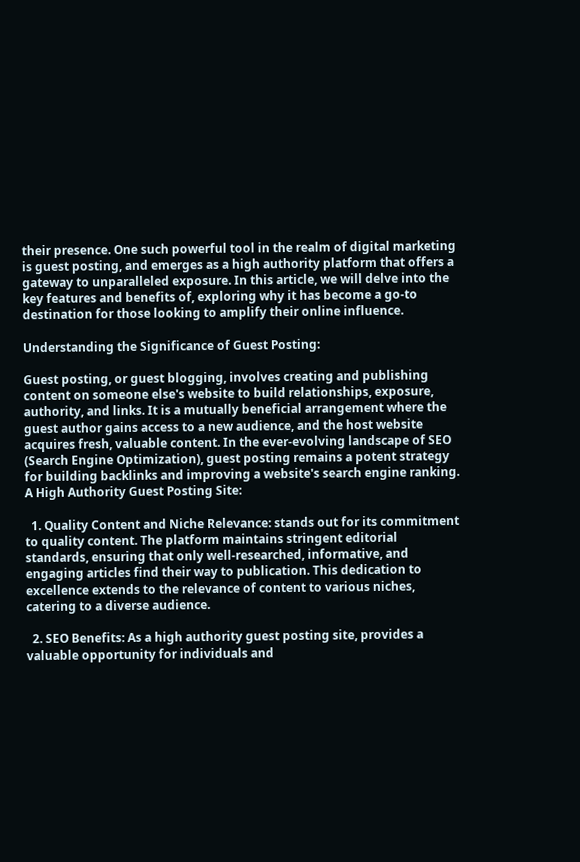their presence. One such powerful tool in the realm of digital marketing is guest posting, and emerges as a high authority platform that offers a gateway to unparalleled exposure. In this article, we will delve into the key features and benefits of, exploring why it has become a go-to destination for those looking to amplify their online influence.

Understanding the Significance of Guest Posting:

Guest posting, or guest blogging, involves creating and publishing content on someone else's website to build relationships, exposure, authority, and links. It is a mutually beneficial arrangement where the guest author gains access to a new audience, and the host website acquires fresh, valuable content. In the ever-evolving landscape of SEO (Search Engine Optimization), guest posting remains a potent strategy for building backlinks and improving a website's search engine ranking. A High Authority Guest Posting Site:

  1. Quality Content and Niche Relevance: stands out for its commitment to quality content. The platform maintains stringent editorial standards, ensuring that only well-researched, informative, and engaging articles find their way to publication. This dedication to excellence extends to the relevance of content to various niches, catering to a diverse audience.

  2. SEO Benefits: As a high authority guest posting site, provides a valuable opportunity for individuals and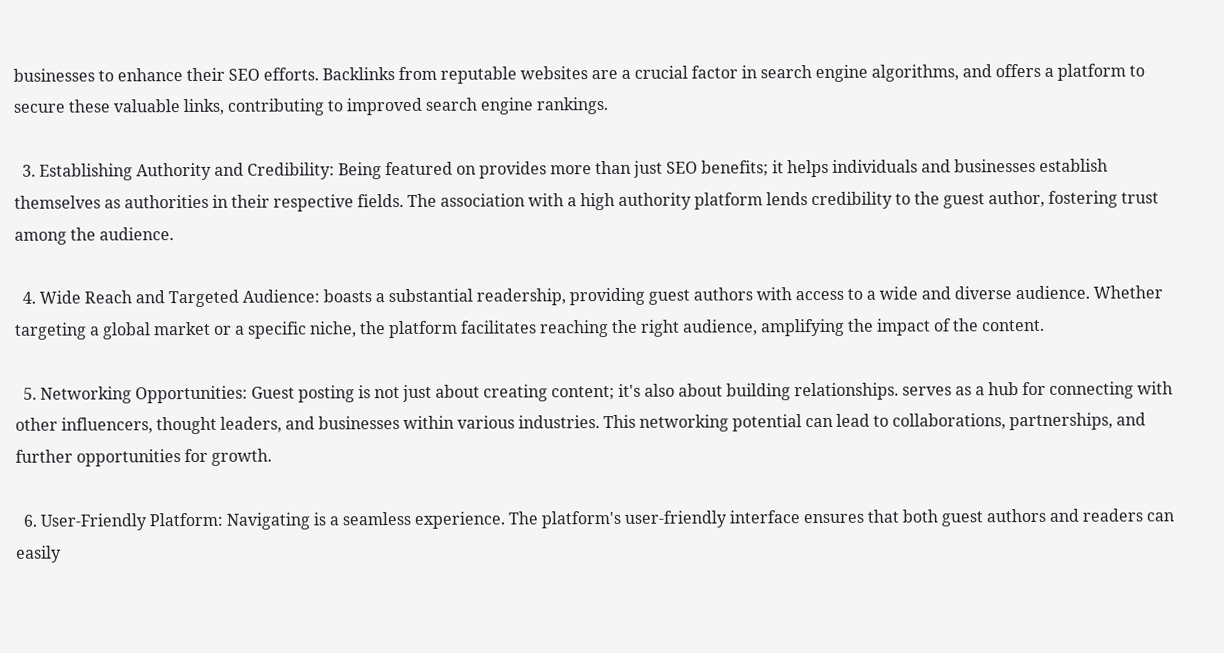businesses to enhance their SEO efforts. Backlinks from reputable websites are a crucial factor in search engine algorithms, and offers a platform to secure these valuable links, contributing to improved search engine rankings.

  3. Establishing Authority and Credibility: Being featured on provides more than just SEO benefits; it helps individuals and businesses establish themselves as authorities in their respective fields. The association with a high authority platform lends credibility to the guest author, fostering trust among the audience.

  4. Wide Reach and Targeted Audience: boasts a substantial readership, providing guest authors with access to a wide and diverse audience. Whether targeting a global market or a specific niche, the platform facilitates reaching the right audience, amplifying the impact of the content.

  5. Networking Opportunities: Guest posting is not just about creating content; it's also about building relationships. serves as a hub for connecting with other influencers, thought leaders, and businesses within various industries. This networking potential can lead to collaborations, partnerships, and further opportunities for growth.

  6. User-Friendly Platform: Navigating is a seamless experience. The platform's user-friendly interface ensures that both guest authors and readers can easily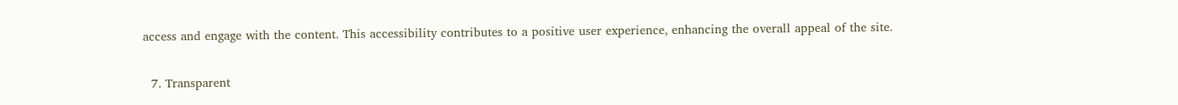access and engage with the content. This accessibility contributes to a positive user experience, enhancing the overall appeal of the site.

  7. Transparent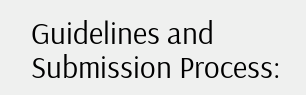Guidelines and Submission Process: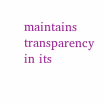maintains transparency in its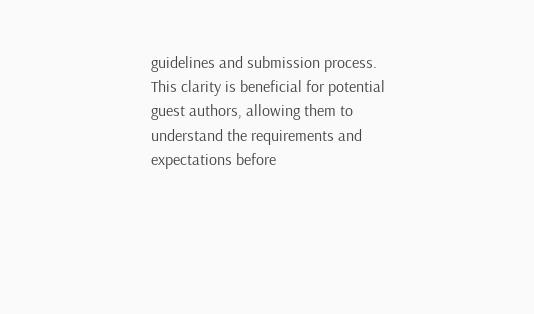guidelines and submission process. This clarity is beneficial for potential guest authors, allowing them to understand the requirements and expectations before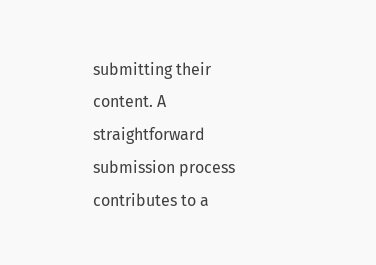submitting their content. A straightforward submission process contributes to a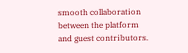smooth collaboration between the platform and guest contributors.